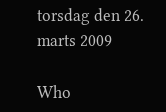torsdag den 26. marts 2009

Who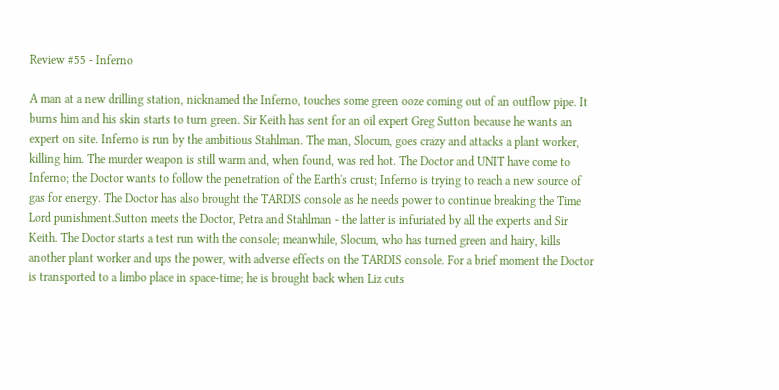Review #55 - Inferno

A man at a new drilling station, nicknamed the Inferno, touches some green ooze coming out of an outflow pipe. It burns him and his skin starts to turn green. Sir Keith has sent for an oil expert Greg Sutton because he wants an expert on site. Inferno is run by the ambitious Stahlman. The man, Slocum, goes crazy and attacks a plant worker, killing him. The murder weapon is still warm and, when found, was red hot. The Doctor and UNIT have come to Inferno; the Doctor wants to follow the penetration of the Earth's crust; Inferno is trying to reach a new source of gas for energy. The Doctor has also brought the TARDIS console as he needs power to continue breaking the Time Lord punishment.Sutton meets the Doctor, Petra and Stahlman - the latter is infuriated by all the experts and Sir Keith. The Doctor starts a test run with the console; meanwhile, Slocum, who has turned green and hairy, kills another plant worker and ups the power, with adverse effects on the TARDIS console. For a brief moment the Doctor is transported to a limbo place in space-time; he is brought back when Liz cuts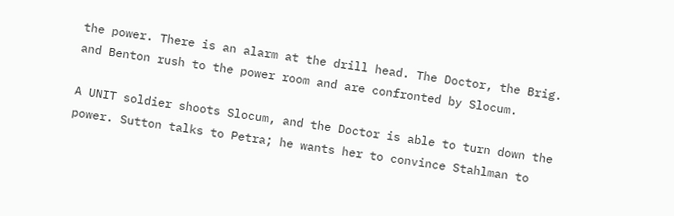the power. There is an alarm at the drill head. The Doctor, the Brig. and Benton rush to the power room and are confronted by Slocum.

A UNIT soldier shoots Slocum, and the Doctor is able to turn down the power. Sutton talks to Petra; he wants her to convince Stahlman to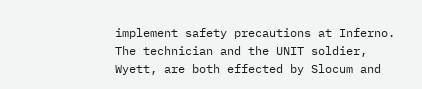implement safety precautions at Inferno. The technician and the UNIT soldier, Wyett, are both effected by Slocum and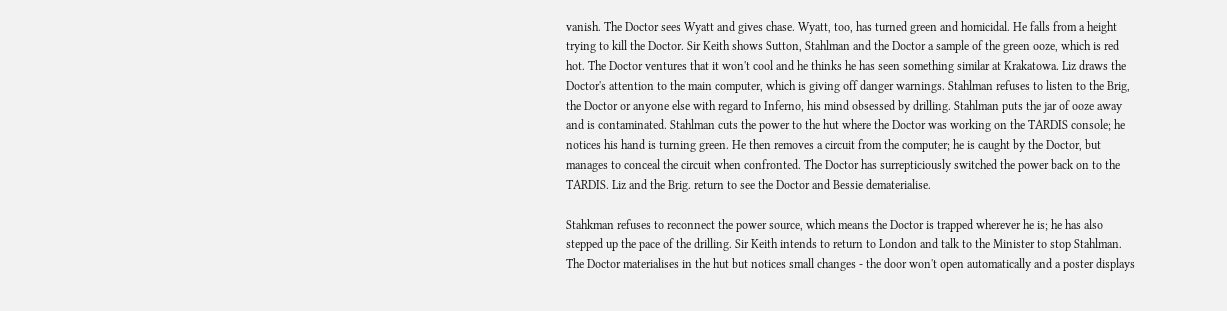vanish. The Doctor sees Wyatt and gives chase. Wyatt, too, has turned green and homicidal. He falls from a height trying to kill the Doctor. Sir Keith shows Sutton, Stahlman and the Doctor a sample of the green ooze, which is red hot. The Doctor ventures that it won't cool and he thinks he has seen something similar at Krakatowa. Liz draws the Doctor's attention to the main computer, which is giving off danger warnings. Stahlman refuses to listen to the Brig, the Doctor or anyone else with regard to Inferno, his mind obsessed by drilling. Stahlman puts the jar of ooze away and is contaminated. Stahlman cuts the power to the hut where the Doctor was working on the TARDIS console; he notices his hand is turning green. He then removes a circuit from the computer; he is caught by the Doctor, but manages to conceal the circuit when confronted. The Doctor has surrepticiously switched the power back on to the TARDIS. Liz and the Brig. return to see the Doctor and Bessie dematerialise.

Stahkman refuses to reconnect the power source, which means the Doctor is trapped wherever he is; he has also stepped up the pace of the drilling. Sir Keith intends to return to London and talk to the Minister to stop Stahlman. The Doctor materialises in the hut but notices small changes - the door won't open automatically and a poster displays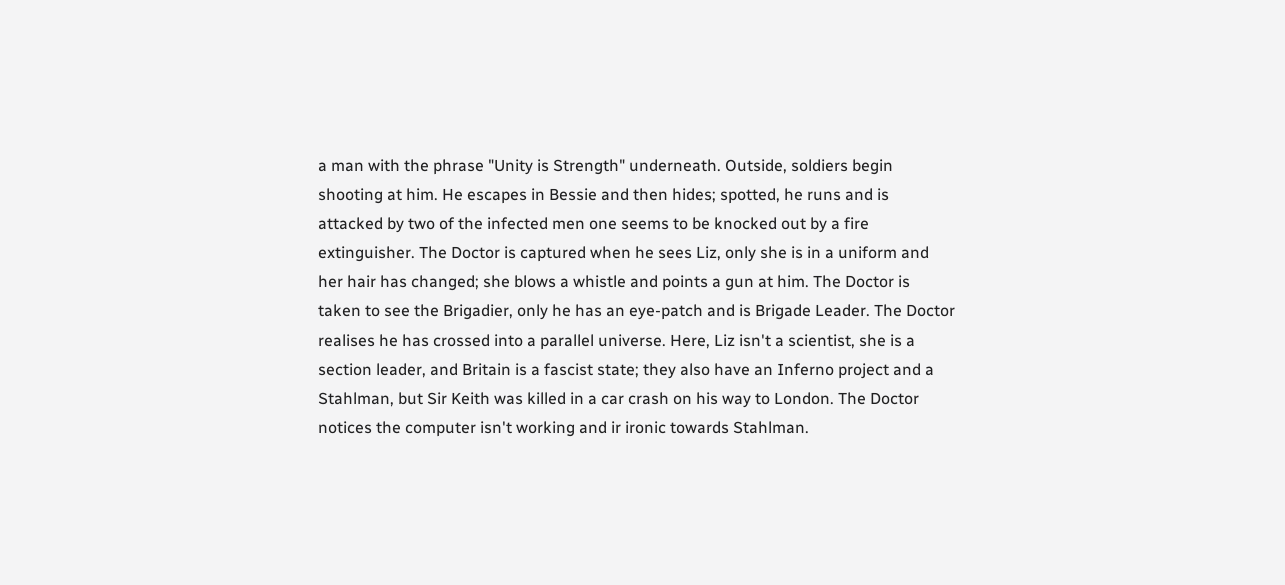a man with the phrase "Unity is Strength" underneath. Outside, soldiers begin shooting at him. He escapes in Bessie and then hides; spotted, he runs and is attacked by two of the infected men one seems to be knocked out by a fire extinguisher. The Doctor is captured when he sees Liz, only she is in a uniform and her hair has changed; she blows a whistle and points a gun at him. The Doctor is taken to see the Brigadier, only he has an eye-patch and is Brigade Leader. The Doctor realises he has crossed into a parallel universe. Here, Liz isn't a scientist, she is a section leader, and Britain is a fascist state; they also have an Inferno project and a Stahlman, but Sir Keith was killed in a car crash on his way to London. The Doctor notices the computer isn't working and ir ironic towards Stahlman.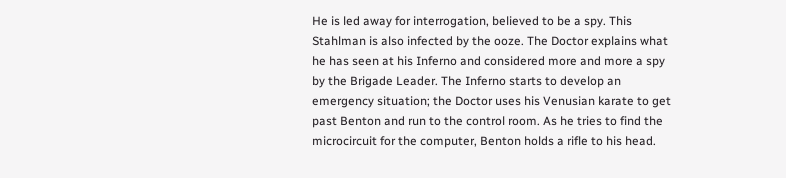He is led away for interrogation, believed to be a spy. This Stahlman is also infected by the ooze. The Doctor explains what he has seen at his Inferno and considered more and more a spy by the Brigade Leader. The Inferno starts to develop an emergency situation; the Doctor uses his Venusian karate to get past Benton and run to the control room. As he tries to find the microcircuit for the computer, Benton holds a rifle to his head.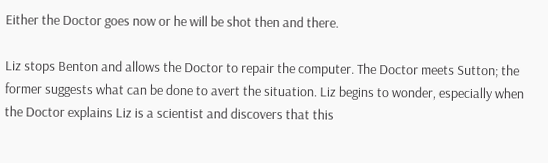Either the Doctor goes now or he will be shot then and there.

Liz stops Benton and allows the Doctor to repair the computer. The Doctor meets Sutton; the former suggests what can be done to avert the situation. Liz begins to wonder, especially when the Doctor explains Liz is a scientist and discovers that this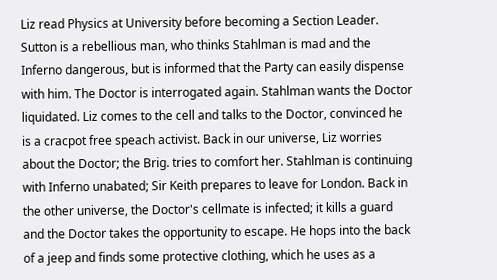Liz read Physics at University before becoming a Section Leader. Sutton is a rebellious man, who thinks Stahlman is mad and the Inferno dangerous, but is informed that the Party can easily dispense with him. The Doctor is interrogated again. Stahlman wants the Doctor liquidated. Liz comes to the cell and talks to the Doctor, convinced he is a cracpot free speach activist. Back in our universe, Liz worries about the Doctor; the Brig. tries to comfort her. Stahlman is continuing with Inferno unabated; Sir Keith prepares to leave for London. Back in the other universe, the Doctor's cellmate is infected; it kills a guard and the Doctor takes the opportunity to escape. He hops into the back of a jeep and finds some protective clothing, which he uses as a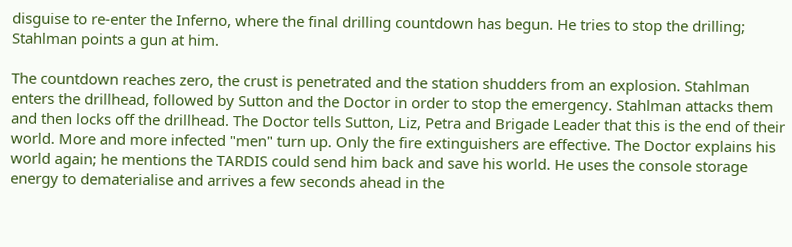disguise to re-enter the Inferno, where the final drilling countdown has begun. He tries to stop the drilling; Stahlman points a gun at him.

The countdown reaches zero, the crust is penetrated and the station shudders from an explosion. Stahlman enters the drillhead, followed by Sutton and the Doctor in order to stop the emergency. Stahlman attacks them and then locks off the drillhead. The Doctor tells Sutton, Liz, Petra and Brigade Leader that this is the end of their world. More and more infected "men" turn up. Only the fire extinguishers are effective. The Doctor explains his world again; he mentions the TARDIS could send him back and save his world. He uses the console storage energy to dematerialise and arrives a few seconds ahead in the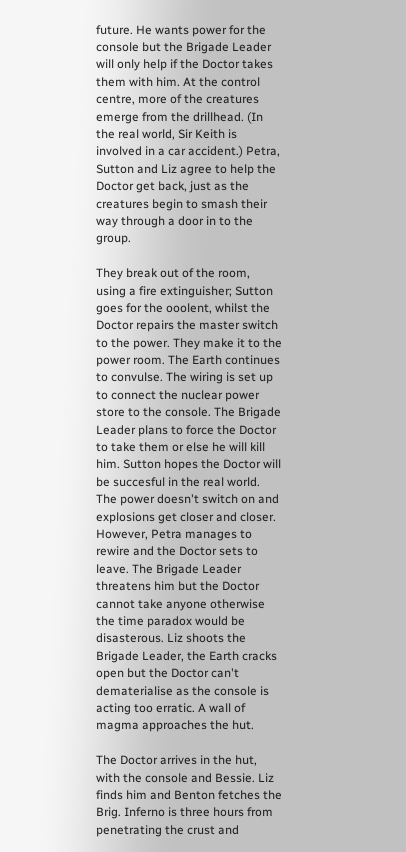future. He wants power for the console but the Brigade Leader will only help if the Doctor takes them with him. At the control centre, more of the creatures emerge from the drillhead. (In the real world, Sir Keith is involved in a car accident.) Petra, Sutton and Liz agree to help the Doctor get back, just as the creatures begin to smash their way through a door in to the group.

They break out of the room, using a fire extinguisher; Sutton goes for the ooolent, whilst the Doctor repairs the master switch to the power. They make it to the power room. The Earth continues to convulse. The wiring is set up to connect the nuclear power store to the console. The Brigade Leader plans to force the Doctor to take them or else he will kill him. Sutton hopes the Doctor will be succesful in the real world. The power doesn't switch on and explosions get closer and closer. However, Petra manages to rewire and the Doctor sets to leave. The Brigade Leader threatens him but the Doctor cannot take anyone otherwise the time paradox would be disasterous. Liz shoots the Brigade Leader, the Earth cracks open but the Doctor can't dematerialise as the console is acting too erratic. A wall of magma approaches the hut.

The Doctor arrives in the hut, with the console and Bessie. Liz finds him and Benton fetches the Brig. Inferno is three hours from penetrating the crust and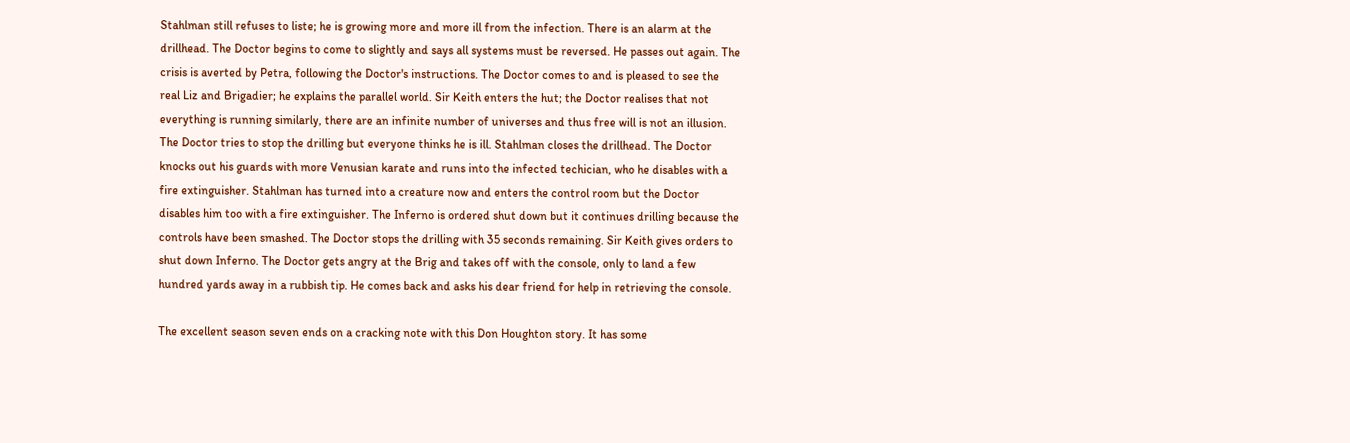Stahlman still refuses to liste; he is growing more and more ill from the infection. There is an alarm at the drillhead. The Doctor begins to come to slightly and says all systems must be reversed. He passes out again. The crisis is averted by Petra, following the Doctor's instructions. The Doctor comes to and is pleased to see the real Liz and Brigadier; he explains the parallel world. Sir Keith enters the hut; the Doctor realises that not everything is running similarly, there are an infinite number of universes and thus free will is not an illusion. The Doctor tries to stop the drilling but everyone thinks he is ill. Stahlman closes the drillhead. The Doctor knocks out his guards with more Venusian karate and runs into the infected techician, who he disables with a fire extinguisher. Stahlman has turned into a creature now and enters the control room but the Doctor disables him too with a fire extinguisher. The Inferno is ordered shut down but it continues drilling because the controls have been smashed. The Doctor stops the drilling with 35 seconds remaining. Sir Keith gives orders to shut down Inferno. The Doctor gets angry at the Brig and takes off with the console, only to land a few hundred yards away in a rubbish tip. He comes back and asks his dear friend for help in retrieving the console.

The excellent season seven ends on a cracking note with this Don Houghton story. It has some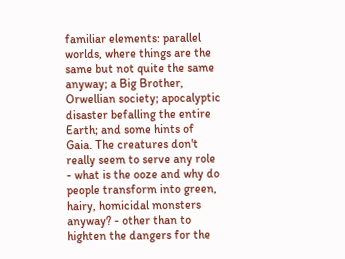familiar elements: parallel worlds, where things are the same but not quite the same anyway; a Big Brother, Orwellian society; apocalyptic disaster befalling the entire Earth; and some hints of Gaia. The creatures don't really seem to serve any role - what is the ooze and why do people transform into green, hairy, homicidal monsters anyway? - other than to highten the dangers for the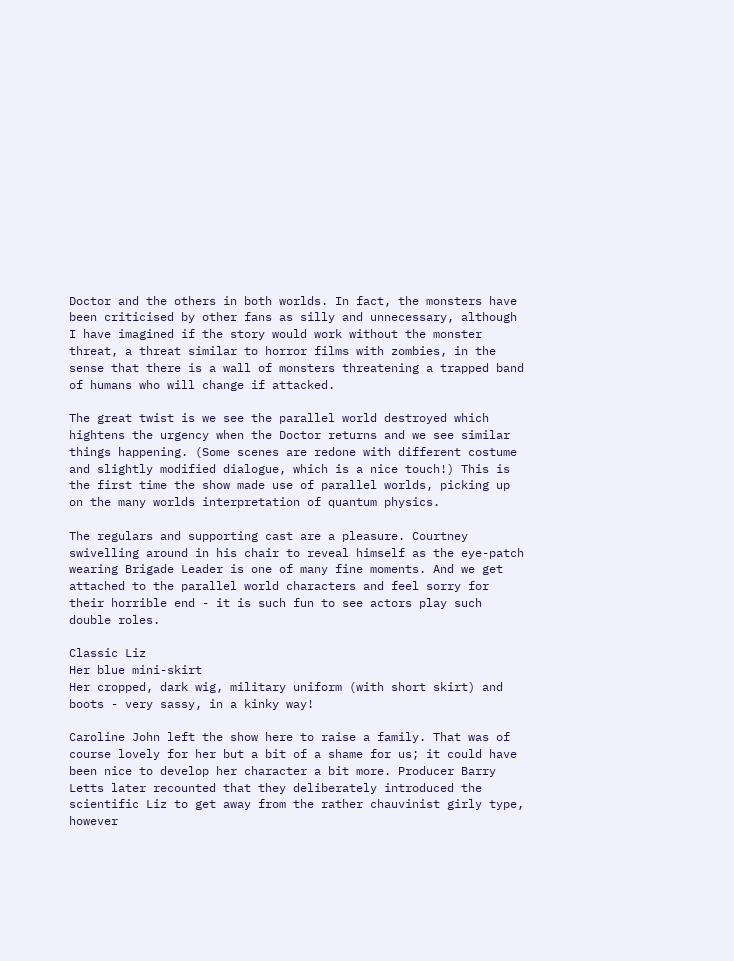Doctor and the others in both worlds. In fact, the monsters have been criticised by other fans as silly and unnecessary, although I have imagined if the story would work without the monster threat, a threat similar to horror films with zombies, in the sense that there is a wall of monsters threatening a trapped band of humans who will change if attacked.

The great twist is we see the parallel world destroyed which hightens the urgency when the Doctor returns and we see similar things happening. (Some scenes are redone with different costume and slightly modified dialogue, which is a nice touch!) This is the first time the show made use of parallel worlds, picking up on the many worlds interpretation of quantum physics.

The regulars and supporting cast are a pleasure. Courtney swivelling around in his chair to reveal himself as the eye-patch wearing Brigade Leader is one of many fine moments. And we get attached to the parallel world characters and feel sorry for their horrible end - it is such fun to see actors play such double roles.

Classic Liz
Her blue mini-skirt
Her cropped, dark wig, military uniform (with short skirt) and boots - very sassy, in a kinky way!

Caroline John left the show here to raise a family. That was of course lovely for her but a bit of a shame for us; it could have been nice to develop her character a bit more. Producer Barry Letts later recounted that they deliberately introduced the scientific Liz to get away from the rather chauvinist girly type, however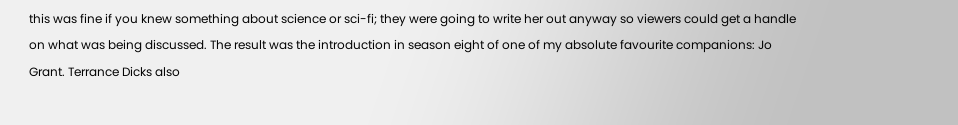this was fine if you knew something about science or sci-fi; they were going to write her out anyway so viewers could get a handle on what was being discussed. The result was the introduction in season eight of one of my absolute favourite companions: Jo Grant. Terrance Dicks also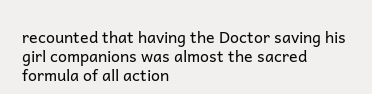recounted that having the Doctor saving his girl companions was almost the sacred formula of all action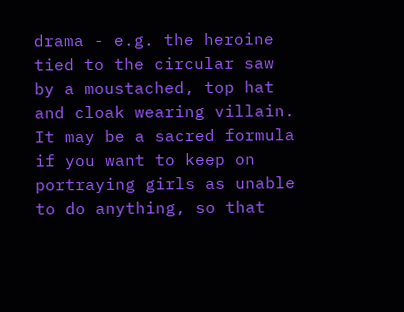drama - e.g. the heroine tied to the circular saw by a moustached, top hat and cloak wearing villain. It may be a sacred formula if you want to keep on portraying girls as unable to do anything, so that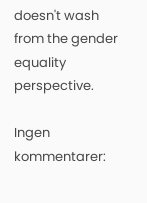doesn't wash from the gender equality perspective.

Ingen kommentarer: